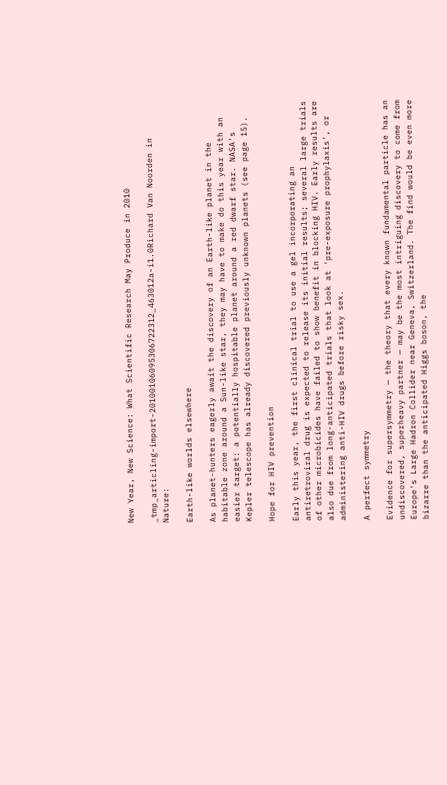New Year, New Science: What Scientific Research May Produce in 2010

_tmp_articling-import-20100106095306722312_463012a-i1.0Richard Van Noorden in Nature:

Earth-like worlds elsewhere

As planet-hunters eagerly await the discovery of an Earth-like planet in the habitable zone around a Sun-like star, they may have to make do this year with an easier target: a potentially hospitable planet around a red dwarf star. NASA's Kepler telescope has already discovered previously unknown planets (see page 15).

Hope for HIV prevention

Early this year, the first clinical trial to use a gel incorporating an antiretroviral drug is expected to release its initial results; several large trials of other microbicides have failed to show benefit in blocking HIV. Early results are also due from long-anticipated trials that look at 'pre-exposure prophylaxis', or administering anti-HIV drugs before risky sex.

A perfect symmetry

Evidence for supersymmetry — the theory that every known fundamental particle has an undiscovered, superheavy partner — may be the most intriguing discovery to come from Europe's Large Hadron Collider near Geneva, Switzerland. The find would be even more bizarre than the anticipated Higgs boson, the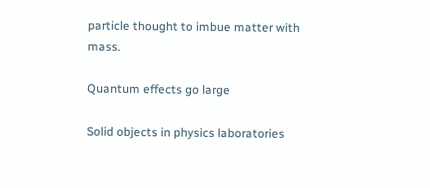particle thought to imbue matter with mass.

Quantum effects go large

Solid objects in physics laboratories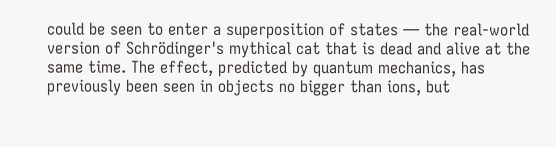could be seen to enter a superposition of states — the real-world version of Schrödinger's mythical cat that is dead and alive at the same time. The effect, predicted by quantum mechanics, has previously been seen in objects no bigger than ions, but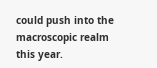could push into the macroscopic realm this year.